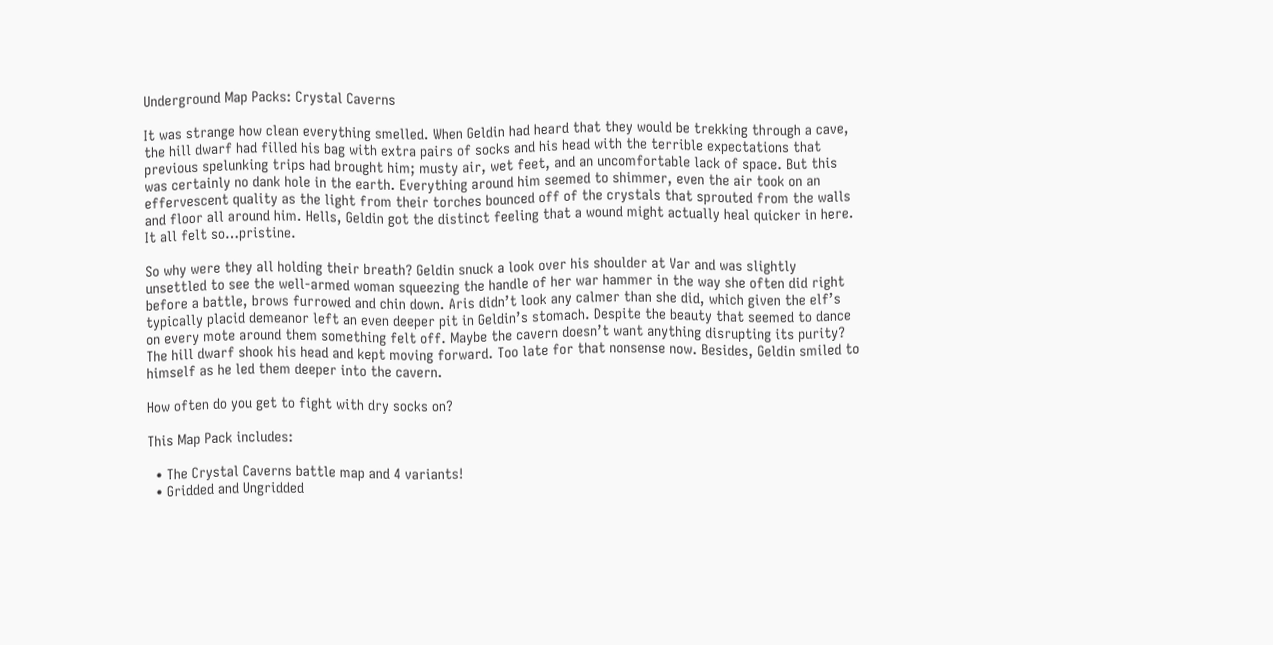Underground Map Packs: Crystal Caverns

It was strange how clean everything smelled. When Geldin had heard that they would be trekking through a cave, the hill dwarf had filled his bag with extra pairs of socks and his head with the terrible expectations that previous spelunking trips had brought him; musty air, wet feet, and an uncomfortable lack of space. But this was certainly no dank hole in the earth. Everything around him seemed to shimmer, even the air took on an effervescent quality as the light from their torches bounced off of the crystals that sprouted from the walls and floor all around him. Hells, Geldin got the distinct feeling that a wound might actually heal quicker in here. It all felt so…pristine.

So why were they all holding their breath? Geldin snuck a look over his shoulder at Var and was slightly unsettled to see the well-armed woman squeezing the handle of her war hammer in the way she often did right before a battle, brows furrowed and chin down. Aris didn’t look any calmer than she did, which given the elf’s typically placid demeanor left an even deeper pit in Geldin’s stomach. Despite the beauty that seemed to dance on every mote around them something felt off. Maybe the cavern doesn’t want anything disrupting its purity? The hill dwarf shook his head and kept moving forward. Too late for that nonsense now. Besides, Geldin smiled to himself as he led them deeper into the cavern.

How often do you get to fight with dry socks on?

This Map Pack includes:

  • The Crystal Caverns battle map and 4 variants!
  • Gridded and Ungridded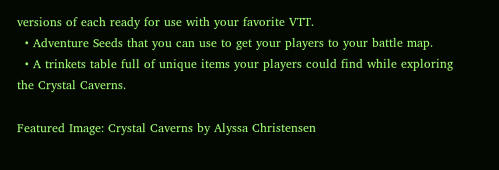versions of each ready for use with your favorite VTT.
  • Adventure Seeds that you can use to get your players to your battle map.
  • A trinkets table full of unique items your players could find while exploring the Crystal Caverns.

Featured Image: Crystal Caverns by Alyssa Christensen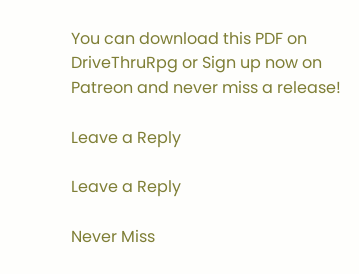You can download this PDF on DriveThruRpg or Sign up now on Patreon and never miss a release!

Leave a Reply

Leave a Reply

Never Miss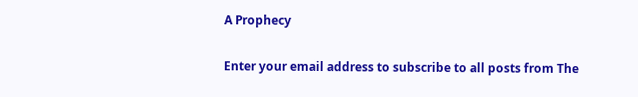A Prophecy

Enter your email address to subscribe to all posts from The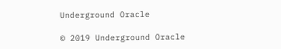Underground Oracle

© 2019 Underground Oracle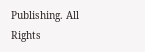Publishing. All Rights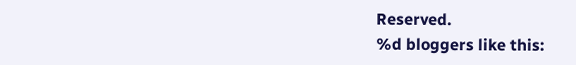Reserved.
%d bloggers like this: